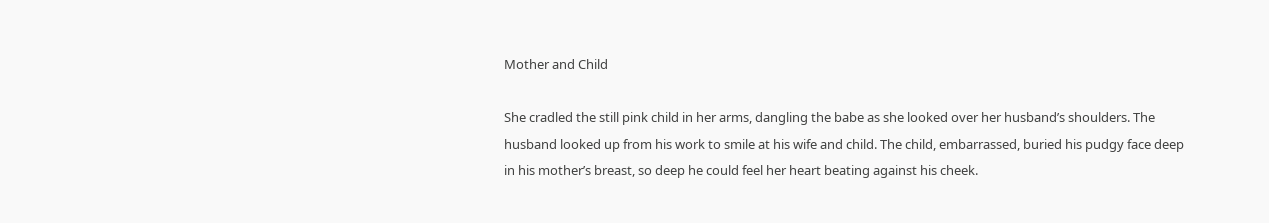Mother and Child

She cradled the still pink child in her arms, dangling the babe as she looked over her husband’s shoulders. The husband looked up from his work to smile at his wife and child. The child, embarrassed, buried his pudgy face deep in his mother’s breast, so deep he could feel her heart beating against his cheek.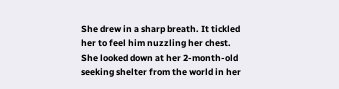She drew in a sharp breath. It tickled her to feel him nuzzling her chest. She looked down at her 2-month-old seeking shelter from the world in her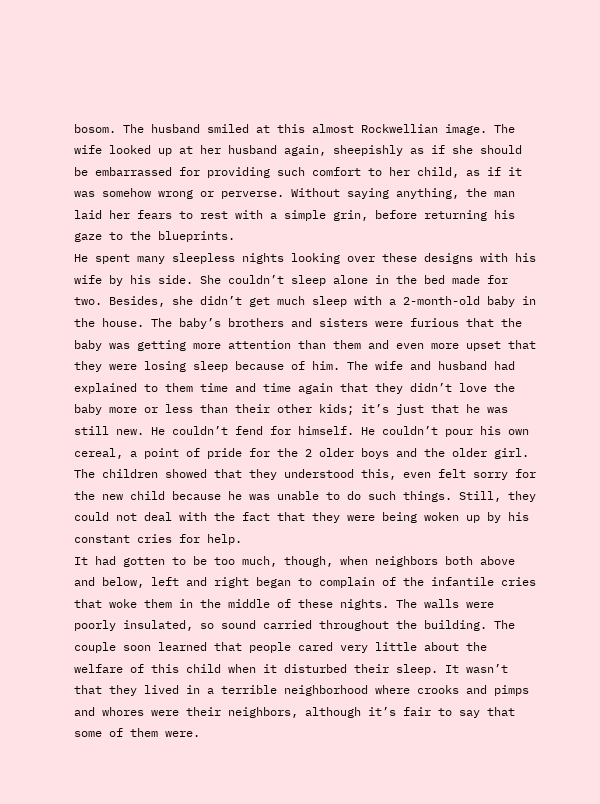bosom. The husband smiled at this almost Rockwellian image. The wife looked up at her husband again, sheepishly as if she should be embarrassed for providing such comfort to her child, as if it was somehow wrong or perverse. Without saying anything, the man laid her fears to rest with a simple grin, before returning his gaze to the blueprints.
He spent many sleepless nights looking over these designs with his wife by his side. She couldn’t sleep alone in the bed made for two. Besides, she didn’t get much sleep with a 2-month-old baby in the house. The baby’s brothers and sisters were furious that the baby was getting more attention than them and even more upset that they were losing sleep because of him. The wife and husband had explained to them time and time again that they didn’t love the baby more or less than their other kids; it’s just that he was still new. He couldn’t fend for himself. He couldn’t pour his own cereal, a point of pride for the 2 older boys and the older girl. The children showed that they understood this, even felt sorry for the new child because he was unable to do such things. Still, they could not deal with the fact that they were being woken up by his constant cries for help.
It had gotten to be too much, though, when neighbors both above and below, left and right began to complain of the infantile cries that woke them in the middle of these nights. The walls were poorly insulated, so sound carried throughout the building. The couple soon learned that people cared very little about the welfare of this child when it disturbed their sleep. It wasn’t that they lived in a terrible neighborhood where crooks and pimps and whores were their neighbors, although it’s fair to say that some of them were.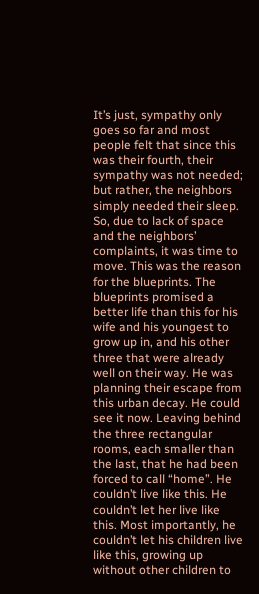It’s just, sympathy only goes so far and most people felt that since this was their fourth, their sympathy was not needed; but rather, the neighbors simply needed their sleep.
So, due to lack of space and the neighbors’ complaints, it was time to move. This was the reason for the blueprints. The blueprints promised a better life than this for his wife and his youngest to grow up in, and his other three that were already well on their way. He was planning their escape from this urban decay. He could see it now. Leaving behind the three rectangular rooms, each smaller than the last, that he had been forced to call “home”. He couldn’t live like this. He couldn’t let her live like this. Most importantly, he couldn’t let his children live like this, growing up without other children to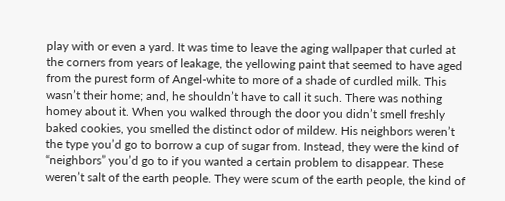play with or even a yard. It was time to leave the aging wallpaper that curled at the corners from years of leakage, the yellowing paint that seemed to have aged from the purest form of Angel-white to more of a shade of curdled milk. This wasn’t their home; and, he shouldn’t have to call it such. There was nothing homey about it. When you walked through the door you didn’t smell freshly baked cookies, you smelled the distinct odor of mildew. His neighbors weren’t the type you’d go to borrow a cup of sugar from. Instead, they were the kind of “neighbors” you’d go to if you wanted a certain problem to disappear. These weren’t salt of the earth people. They were scum of the earth people, the kind of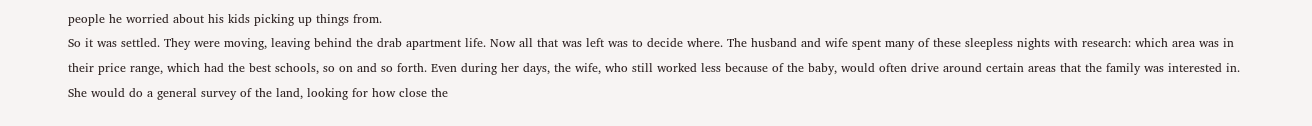people he worried about his kids picking up things from.
So it was settled. They were moving, leaving behind the drab apartment life. Now all that was left was to decide where. The husband and wife spent many of these sleepless nights with research: which area was in their price range, which had the best schools, so on and so forth. Even during her days, the wife, who still worked less because of the baby, would often drive around certain areas that the family was interested in. She would do a general survey of the land, looking for how close the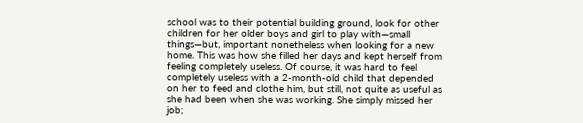school was to their potential building ground, look for other children for her older boys and girl to play with—small things—but, important nonetheless when looking for a new home. This was how she filled her days and kept herself from feeling completely useless. Of course, it was hard to feel completely useless with a 2-month-old child that depended on her to feed and clothe him, but still, not quite as useful as she had been when she was working. She simply missed her job;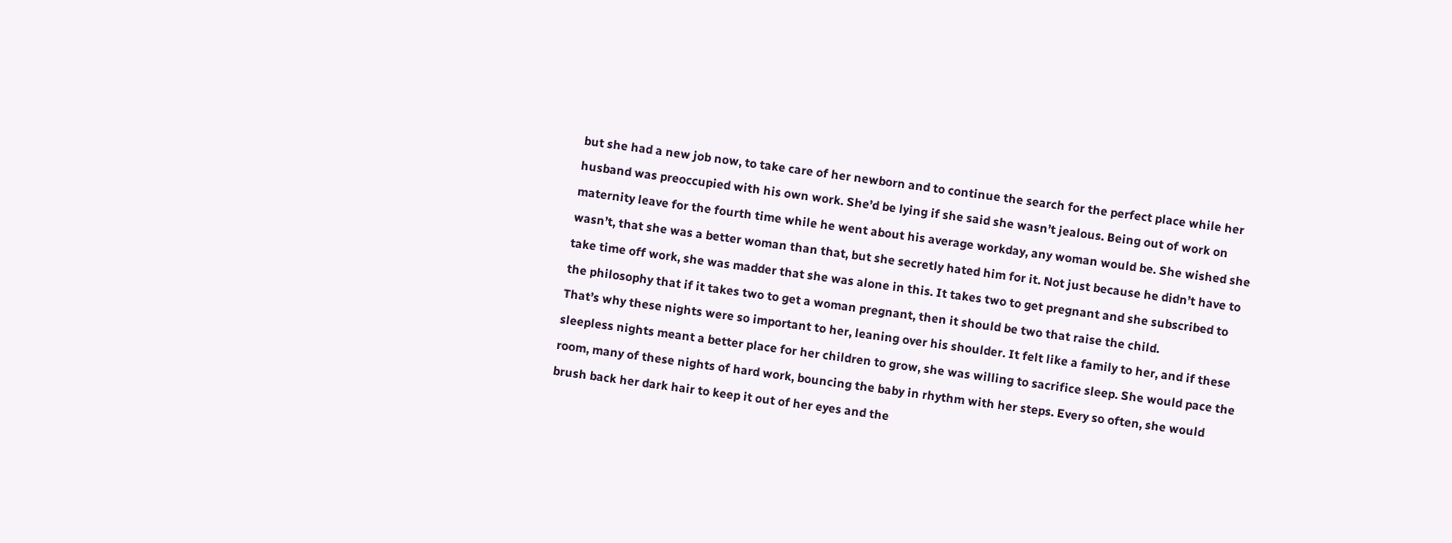but she had a new job now, to take care of her newborn and to continue the search for the perfect place while her husband was preoccupied with his own work. She’d be lying if she said she wasn’t jealous. Being out of work on maternity leave for the fourth time while he went about his average workday, any woman would be. She wished she wasn’t, that she was a better woman than that, but she secretly hated him for it. Not just because he didn’t have to take time off work, she was madder that she was alone in this. It takes two to get pregnant and she subscribed to the philosophy that if it takes two to get a woman pregnant, then it should be two that raise the child.
That’s why these nights were so important to her, leaning over his shoulder. It felt like a family to her, and if these sleepless nights meant a better place for her children to grow, she was willing to sacrifice sleep. She would pace the room, many of these nights of hard work, bouncing the baby in rhythm with her steps. Every so often, she would brush back her dark hair to keep it out of her eyes and the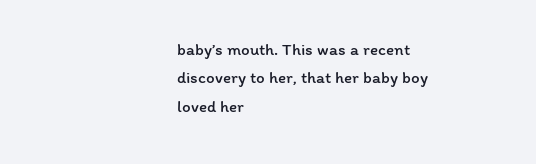baby’s mouth. This was a recent discovery to her, that her baby boy loved her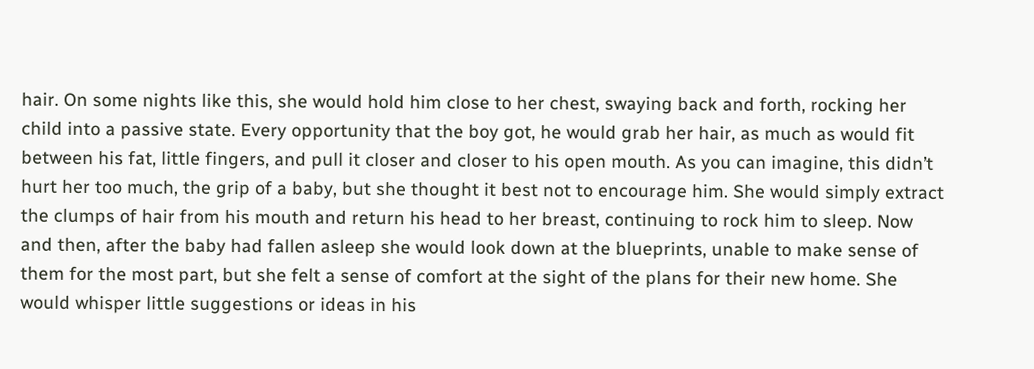hair. On some nights like this, she would hold him close to her chest, swaying back and forth, rocking her child into a passive state. Every opportunity that the boy got, he would grab her hair, as much as would fit between his fat, little fingers, and pull it closer and closer to his open mouth. As you can imagine, this didn’t hurt her too much, the grip of a baby, but she thought it best not to encourage him. She would simply extract the clumps of hair from his mouth and return his head to her breast, continuing to rock him to sleep. Now and then, after the baby had fallen asleep she would look down at the blueprints, unable to make sense of them for the most part, but she felt a sense of comfort at the sight of the plans for their new home. She would whisper little suggestions or ideas in his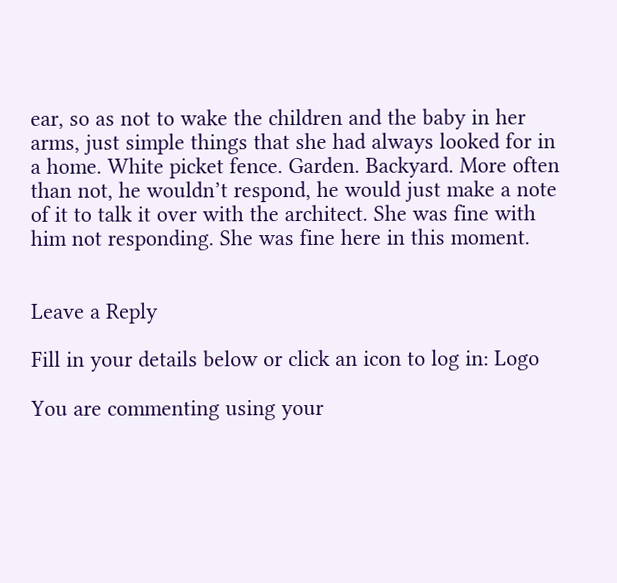ear, so as not to wake the children and the baby in her arms, just simple things that she had always looked for in a home. White picket fence. Garden. Backyard. More often than not, he wouldn’t respond, he would just make a note of it to talk it over with the architect. She was fine with him not responding. She was fine here in this moment.


Leave a Reply

Fill in your details below or click an icon to log in: Logo

You are commenting using your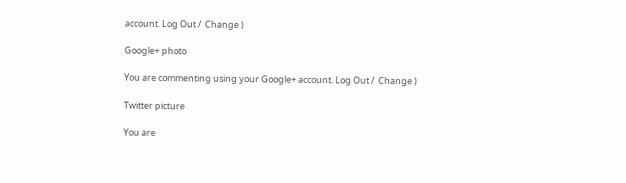account. Log Out /  Change )

Google+ photo

You are commenting using your Google+ account. Log Out /  Change )

Twitter picture

You are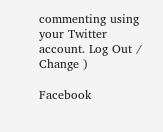commenting using your Twitter account. Log Out /  Change )

Facebook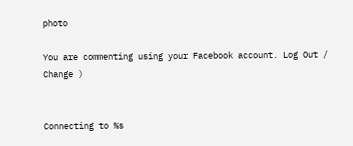photo

You are commenting using your Facebook account. Log Out /  Change )


Connecting to %s